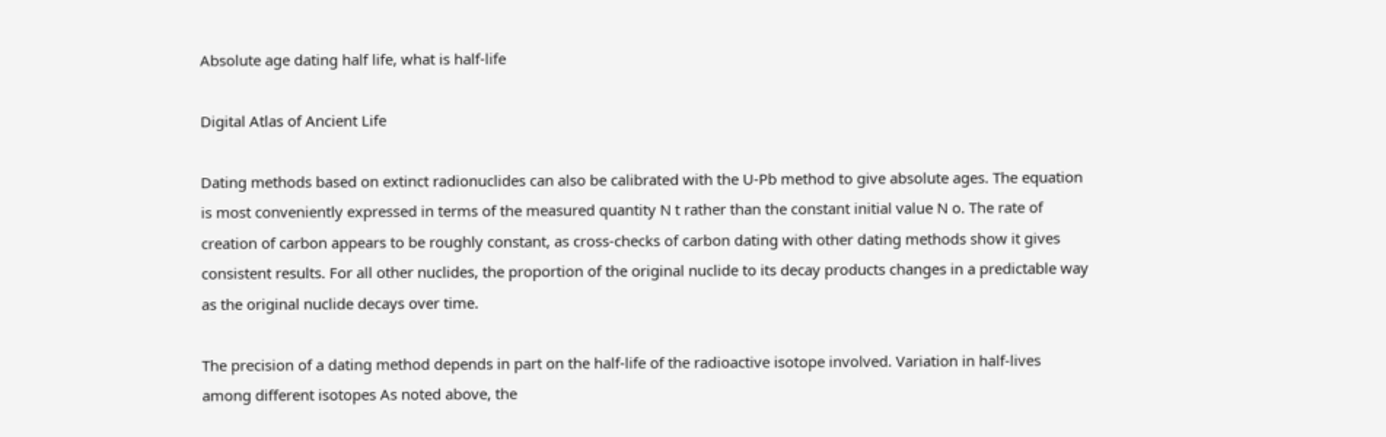Absolute age dating half life, what is half-life

Digital Atlas of Ancient Life

Dating methods based on extinct radionuclides can also be calibrated with the U-Pb method to give absolute ages. The equation is most conveniently expressed in terms of the measured quantity N t rather than the constant initial value N o. The rate of creation of carbon appears to be roughly constant, as cross-checks of carbon dating with other dating methods show it gives consistent results. For all other nuclides, the proportion of the original nuclide to its decay products changes in a predictable way as the original nuclide decays over time.

The precision of a dating method depends in part on the half-life of the radioactive isotope involved. Variation in half-lives among different isotopes As noted above, the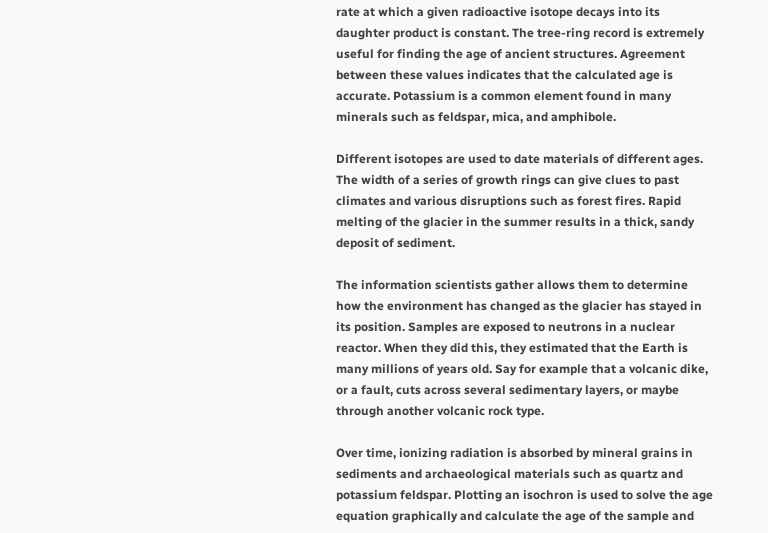rate at which a given radioactive isotope decays into its daughter product is constant. The tree-ring record is extremely useful for finding the age of ancient structures. Agreement between these values indicates that the calculated age is accurate. Potassium is a common element found in many minerals such as feldspar, mica, and amphibole.

Different isotopes are used to date materials of different ages. The width of a series of growth rings can give clues to past climates and various disruptions such as forest fires. Rapid melting of the glacier in the summer results in a thick, sandy deposit of sediment.

The information scientists gather allows them to determine how the environment has changed as the glacier has stayed in its position. Samples are exposed to neutrons in a nuclear reactor. When they did this, they estimated that the Earth is many millions of years old. Say for example that a volcanic dike, or a fault, cuts across several sedimentary layers, or maybe through another volcanic rock type.

Over time, ionizing radiation is absorbed by mineral grains in sediments and archaeological materials such as quartz and potassium feldspar. Plotting an isochron is used to solve the age equation graphically and calculate the age of the sample and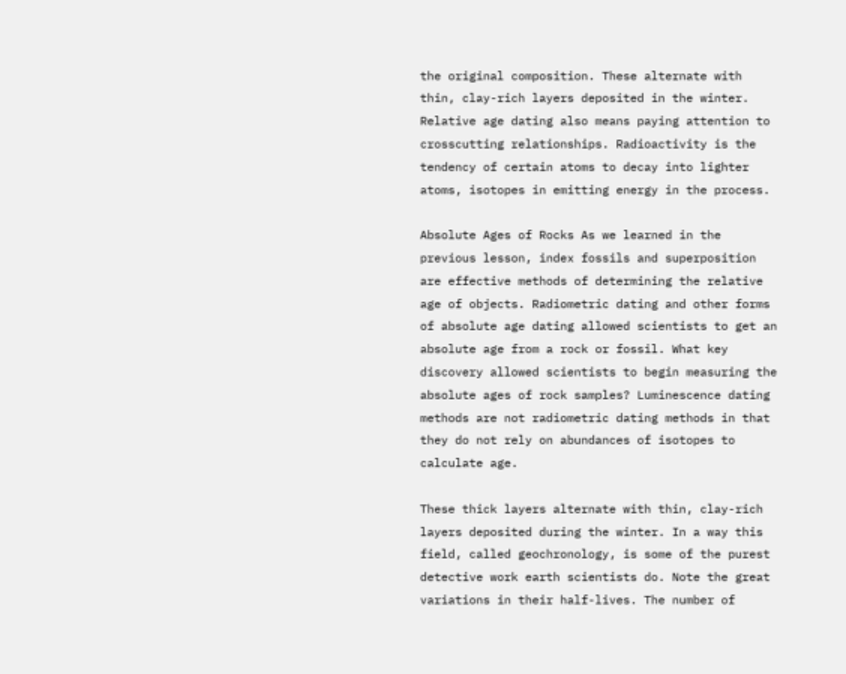the original composition. These alternate with thin, clay-rich layers deposited in the winter. Relative age dating also means paying attention to crosscutting relationships. Radioactivity is the tendency of certain atoms to decay into lighter atoms, isotopes in emitting energy in the process.

Absolute Ages of Rocks As we learned in the previous lesson, index fossils and superposition are effective methods of determining the relative age of objects. Radiometric dating and other forms of absolute age dating allowed scientists to get an absolute age from a rock or fossil. What key discovery allowed scientists to begin measuring the absolute ages of rock samples? Luminescence dating methods are not radiometric dating methods in that they do not rely on abundances of isotopes to calculate age.

These thick layers alternate with thin, clay-rich layers deposited during the winter. In a way this field, called geochronology, is some of the purest detective work earth scientists do. Note the great variations in their half-lives. The number of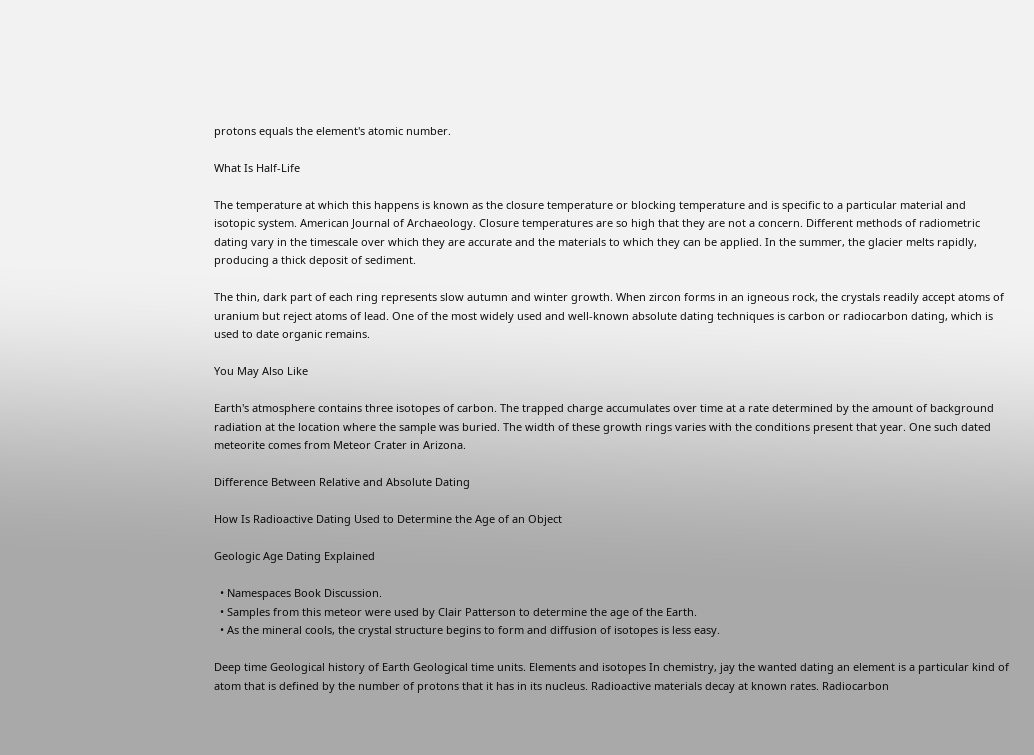protons equals the element's atomic number.

What Is Half-Life

The temperature at which this happens is known as the closure temperature or blocking temperature and is specific to a particular material and isotopic system. American Journal of Archaeology. Closure temperatures are so high that they are not a concern. Different methods of radiometric dating vary in the timescale over which they are accurate and the materials to which they can be applied. In the summer, the glacier melts rapidly, producing a thick deposit of sediment.

The thin, dark part of each ring represents slow autumn and winter growth. When zircon forms in an igneous rock, the crystals readily accept atoms of uranium but reject atoms of lead. One of the most widely used and well-known absolute dating techniques is carbon or radiocarbon dating, which is used to date organic remains.

You May Also Like

Earth's atmosphere contains three isotopes of carbon. The trapped charge accumulates over time at a rate determined by the amount of background radiation at the location where the sample was buried. The width of these growth rings varies with the conditions present that year. One such dated meteorite comes from Meteor Crater in Arizona.

Difference Between Relative and Absolute Dating

How Is Radioactive Dating Used to Determine the Age of an Object

Geologic Age Dating Explained

  • Namespaces Book Discussion.
  • Samples from this meteor were used by Clair Patterson to determine the age of the Earth.
  • As the mineral cools, the crystal structure begins to form and diffusion of isotopes is less easy.

Deep time Geological history of Earth Geological time units. Elements and isotopes In chemistry, jay the wanted dating an element is a particular kind of atom that is defined by the number of protons that it has in its nucleus. Radioactive materials decay at known rates. Radiocarbon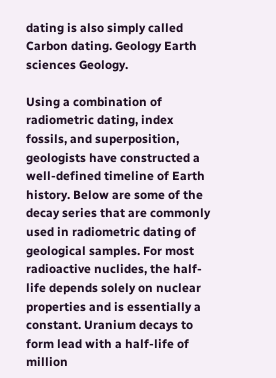dating is also simply called Carbon dating. Geology Earth sciences Geology.

Using a combination of radiometric dating, index fossils, and superposition, geologists have constructed a well-defined timeline of Earth history. Below are some of the decay series that are commonly used in radiometric dating of geological samples. For most radioactive nuclides, the half-life depends solely on nuclear properties and is essentially a constant. Uranium decays to form lead with a half-life of million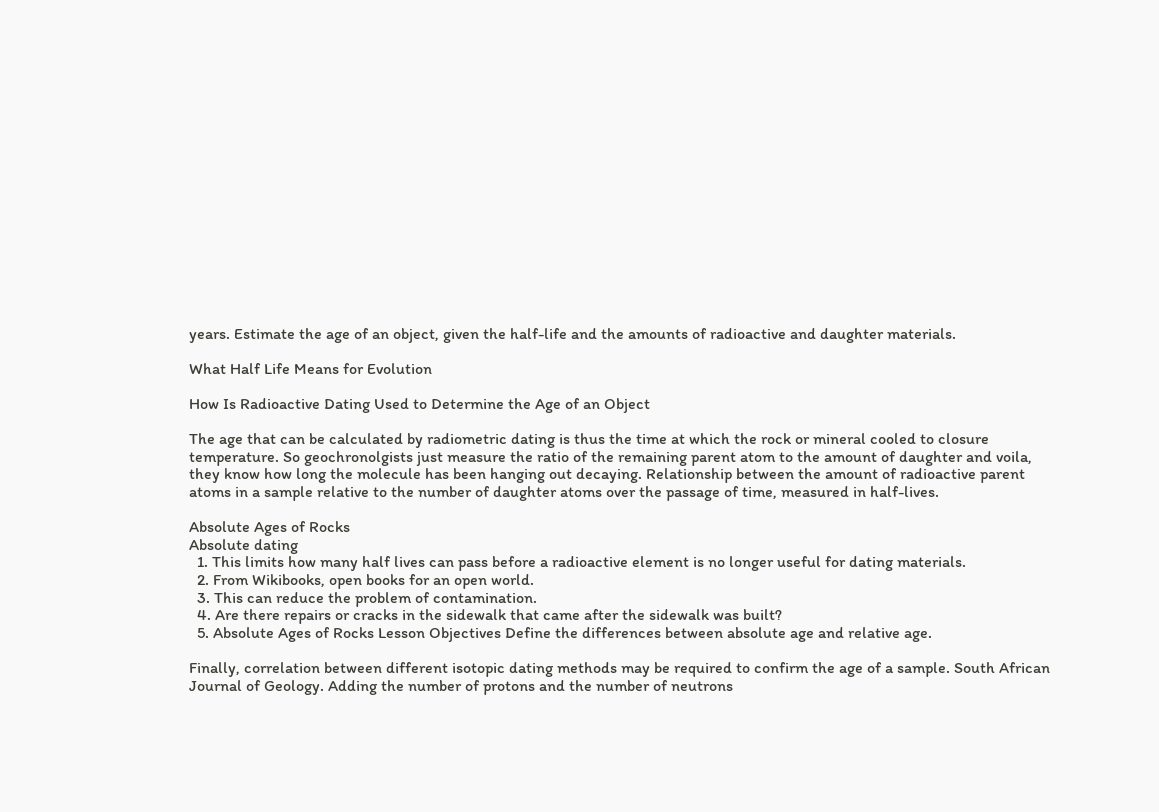years. Estimate the age of an object, given the half-life and the amounts of radioactive and daughter materials.

What Half Life Means for Evolution

How Is Radioactive Dating Used to Determine the Age of an Object

The age that can be calculated by radiometric dating is thus the time at which the rock or mineral cooled to closure temperature. So geochronolgists just measure the ratio of the remaining parent atom to the amount of daughter and voila, they know how long the molecule has been hanging out decaying. Relationship between the amount of radioactive parent atoms in a sample relative to the number of daughter atoms over the passage of time, measured in half-lives.

Absolute Ages of Rocks
Absolute dating
  1. This limits how many half lives can pass before a radioactive element is no longer useful for dating materials.
  2. From Wikibooks, open books for an open world.
  3. This can reduce the problem of contamination.
  4. Are there repairs or cracks in the sidewalk that came after the sidewalk was built?
  5. Absolute Ages of Rocks Lesson Objectives Define the differences between absolute age and relative age.

Finally, correlation between different isotopic dating methods may be required to confirm the age of a sample. South African Journal of Geology. Adding the number of protons and the number of neutrons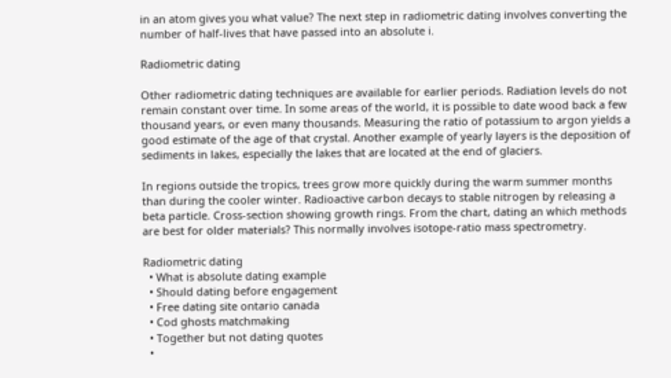in an atom gives you what value? The next step in radiometric dating involves converting the number of half-lives that have passed into an absolute i.

Radiometric dating

Other radiometric dating techniques are available for earlier periods. Radiation levels do not remain constant over time. In some areas of the world, it is possible to date wood back a few thousand years, or even many thousands. Measuring the ratio of potassium to argon yields a good estimate of the age of that crystal. Another example of yearly layers is the deposition of sediments in lakes, especially the lakes that are located at the end of glaciers.

In regions outside the tropics, trees grow more quickly during the warm summer months than during the cooler winter. Radioactive carbon decays to stable nitrogen by releasing a beta particle. Cross-section showing growth rings. From the chart, dating an which methods are best for older materials? This normally involves isotope-ratio mass spectrometry.

Radiometric dating
  • What is absolute dating example
  • Should dating before engagement
  • Free dating site ontario canada
  • Cod ghosts matchmaking
  • Together but not dating quotes
  •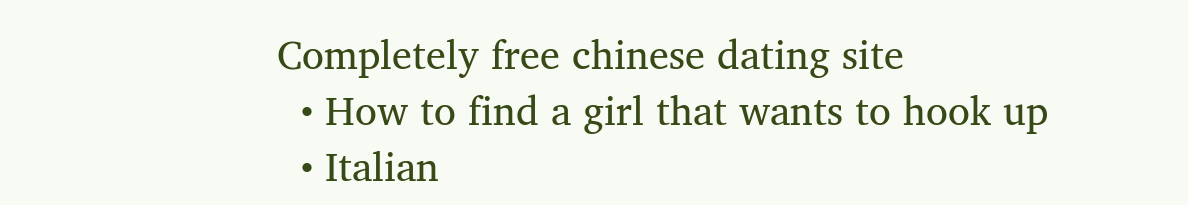Completely free chinese dating site
  • How to find a girl that wants to hook up
  • Italian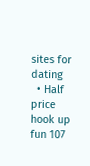sites for dating
  • Half price hook up fun 107